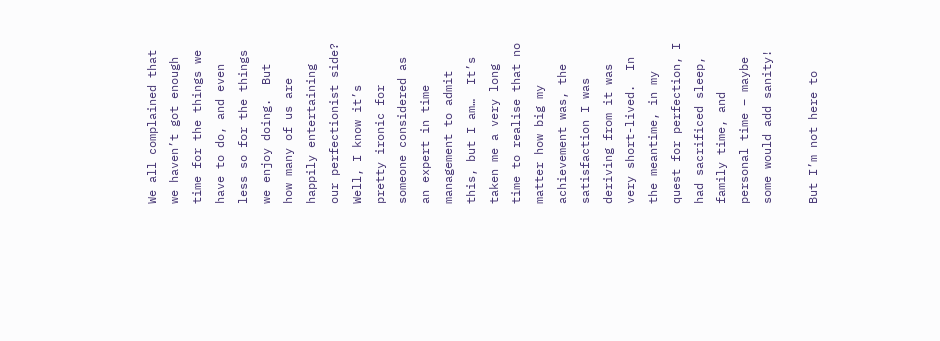We all complained that we haven’t got enough time for the things we have to do, and even less so for the things we enjoy doing.  But how many of us are happily entertaining our perfectionist side? Well, I know it’s pretty ironic for someone considered as an expert in time management to admit this, but I am…  It’s taken me a very long time to realise that no matter how big my achievement was, the satisfaction I was deriving from it was very short-lived.  In the meantime, in my quest for perfection, I had sacrificed sleep, family time, and personal time – maybe some would add sanity!

But I’m not here to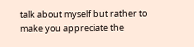talk about myself but rather to make you appreciate the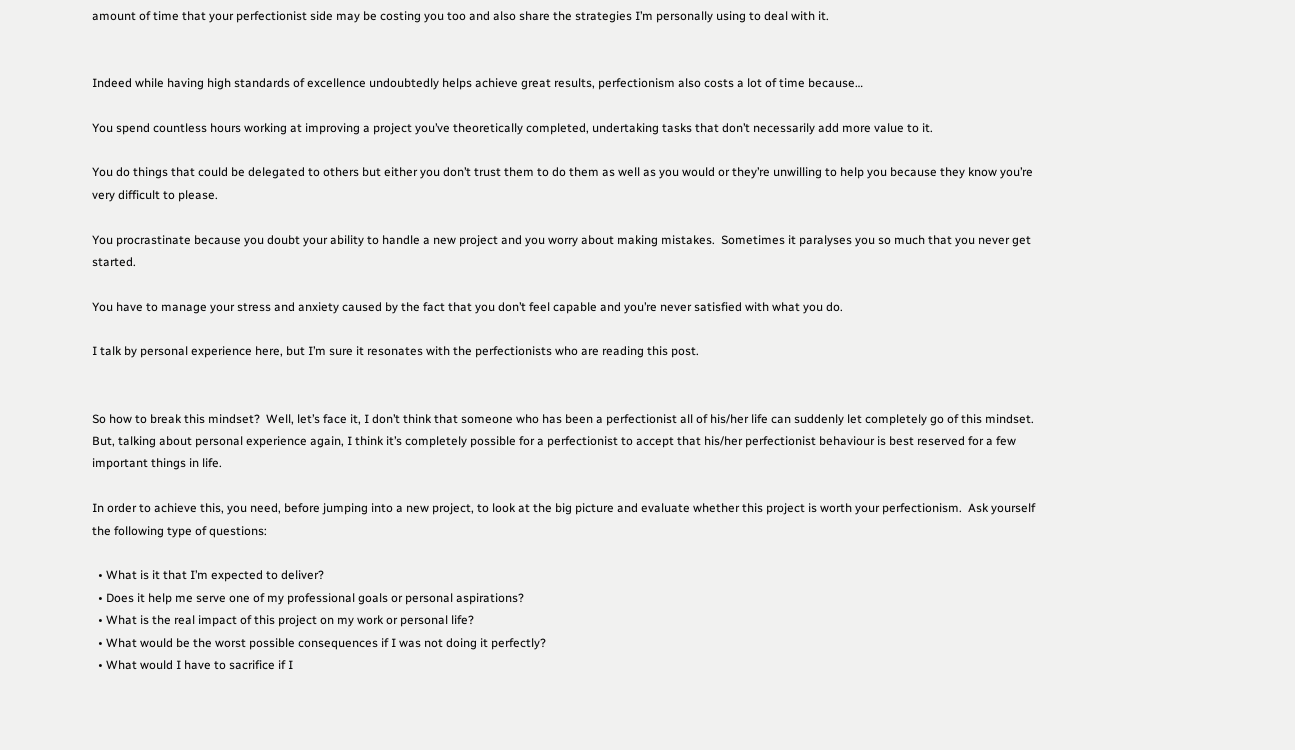amount of time that your perfectionist side may be costing you too and also share the strategies I’m personally using to deal with it.


Indeed while having high standards of excellence undoubtedly helps achieve great results, perfectionism also costs a lot of time because…

You spend countless hours working at improving a project you’ve theoretically completed, undertaking tasks that don’t necessarily add more value to it.

You do things that could be delegated to others but either you don’t trust them to do them as well as you would or they’re unwilling to help you because they know you’re very difficult to please.

You procrastinate because you doubt your ability to handle a new project and you worry about making mistakes.  Sometimes it paralyses you so much that you never get started.

You have to manage your stress and anxiety caused by the fact that you don’t feel capable and you’re never satisfied with what you do.

I talk by personal experience here, but I’m sure it resonates with the perfectionists who are reading this post.


So how to break this mindset?  Well, let’s face it, I don’t think that someone who has been a perfectionist all of his/her life can suddenly let completely go of this mindset.  But, talking about personal experience again, I think it’s completely possible for a perfectionist to accept that his/her perfectionist behaviour is best reserved for a few important things in life.

In order to achieve this, you need, before jumping into a new project, to look at the big picture and evaluate whether this project is worth your perfectionism.  Ask yourself the following type of questions:

  • What is it that I’m expected to deliver?
  • Does it help me serve one of my professional goals or personal aspirations?
  • What is the real impact of this project on my work or personal life?
  • What would be the worst possible consequences if I was not doing it perfectly?
  • What would I have to sacrifice if I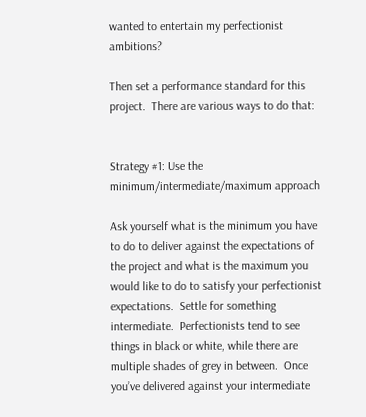wanted to entertain my perfectionist ambitions?

Then set a performance standard for this project.  There are various ways to do that:


Strategy #1: Use the minimum/intermediate/maximum approach

Ask yourself what is the minimum you have to do to deliver against the expectations of the project and what is the maximum you would like to do to satisfy your perfectionist expectations.  Settle for something intermediate.  Perfectionists tend to see things in black or white, while there are multiple shades of grey in between.  Once you’ve delivered against your intermediate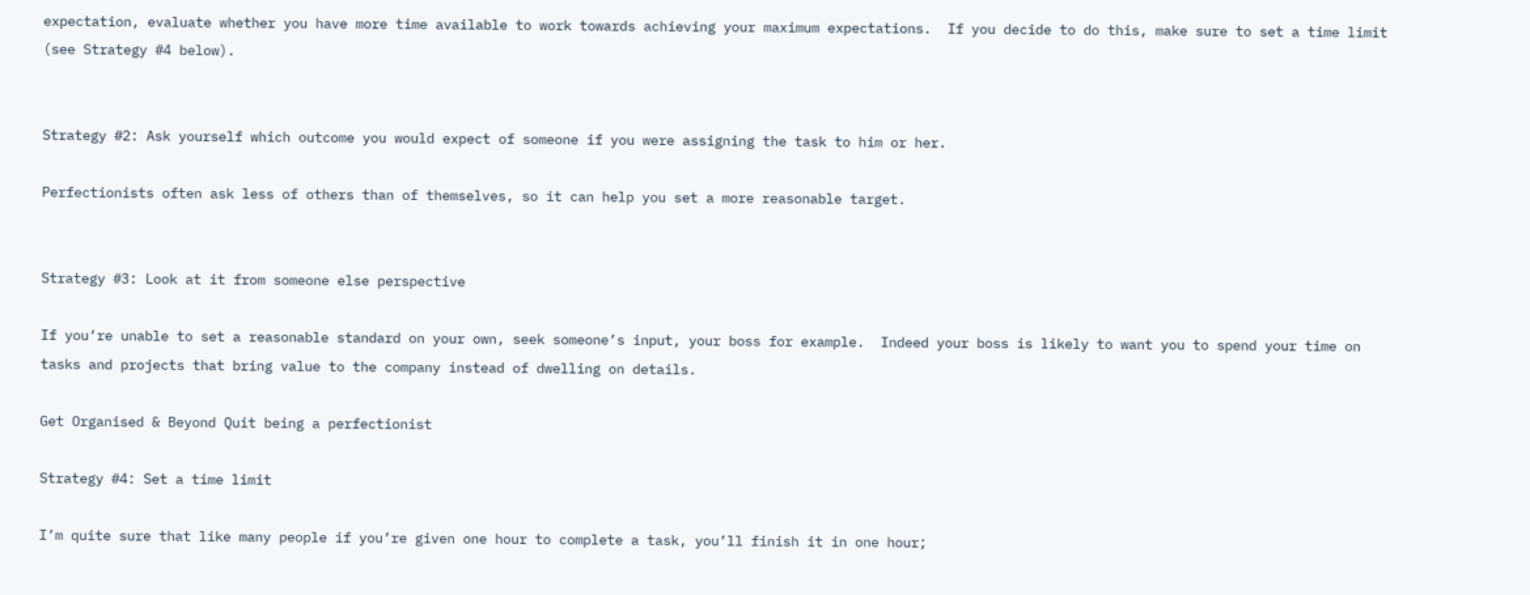expectation, evaluate whether you have more time available to work towards achieving your maximum expectations.  If you decide to do this, make sure to set a time limit (see Strategy #4 below).


Strategy #2: Ask yourself which outcome you would expect of someone if you were assigning the task to him or her.

Perfectionists often ask less of others than of themselves, so it can help you set a more reasonable target.


Strategy #3: Look at it from someone else perspective

If you’re unable to set a reasonable standard on your own, seek someone’s input, your boss for example.  Indeed your boss is likely to want you to spend your time on tasks and projects that bring value to the company instead of dwelling on details.

Get Organised & Beyond Quit being a perfectionist

Strategy #4: Set a time limit

I’m quite sure that like many people if you’re given one hour to complete a task, you’ll finish it in one hour;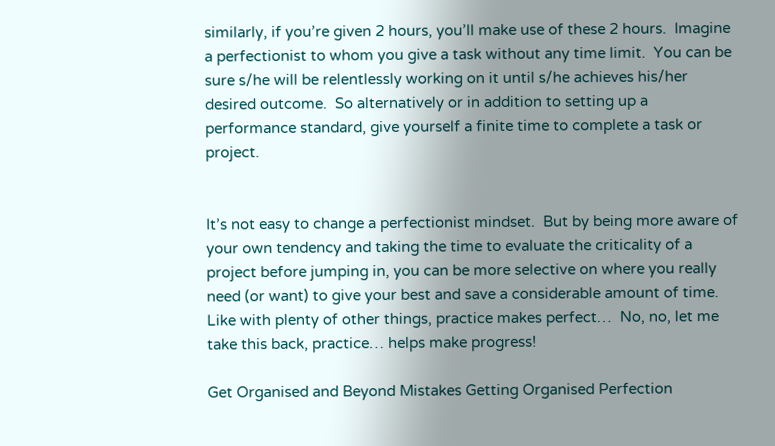similarly, if you’re given 2 hours, you’ll make use of these 2 hours.  Imagine a perfectionist to whom you give a task without any time limit.  You can be sure s/he will be relentlessly working on it until s/he achieves his/her desired outcome.  So alternatively or in addition to setting up a performance standard, give yourself a finite time to complete a task or project.


It’s not easy to change a perfectionist mindset.  But by being more aware of your own tendency and taking the time to evaluate the criticality of a project before jumping in, you can be more selective on where you really need (or want) to give your best and save a considerable amount of time.  Like with plenty of other things, practice makes perfect…  No, no, let me take this back, practice… helps make progress!

Get Organised and Beyond Mistakes Getting Organised Perfection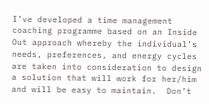I’ve developed a time management coaching programme based on an Inside Out approach whereby the individual’s needs, preferences, and energy cycles are taken into consideration to design a solution that will work for her/him and will be easy to maintain.  Don’t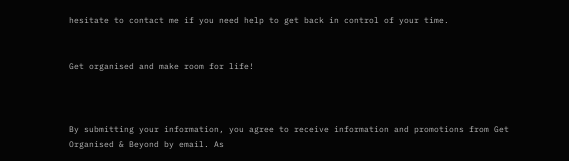hesitate to contact me if you need help to get back in control of your time.


Get organised and make room for life!



By submitting your information, you agree to receive information and promotions from Get Organised & Beyond by email. As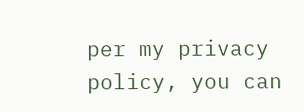per my privacy policy, you can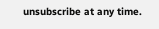unsubscribe at any time.